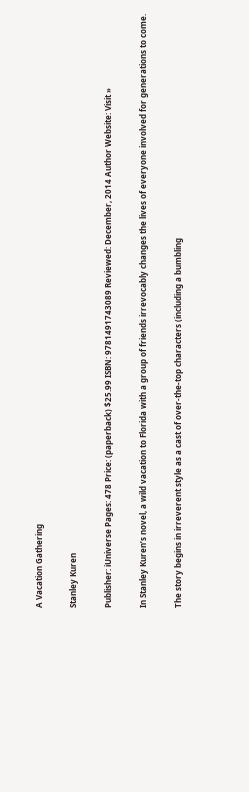A Vacation Gathering

Stanley Kuren

Publisher: iUniverse Pages: 478 Price: (paperback) $25.99 ISBN: 9781491743089 Reviewed: December, 2014 Author Website: Visit »

In Stanley Kuren’s novel, a wild vacation to Florida with a group of friends irrevocably changes the lives of everyone involved for generations to come.

The story begins in irreverent style as a cast of over-the-top characters (including a bumbling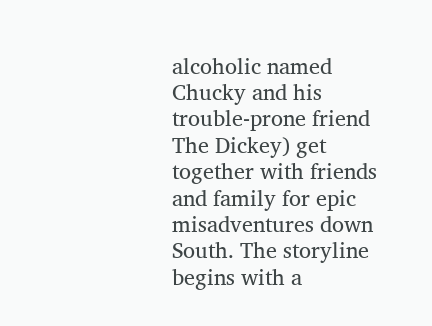alcoholic named Chucky and his trouble-prone friend The Dickey) get together with friends and family for epic misadventures down South. The storyline begins with a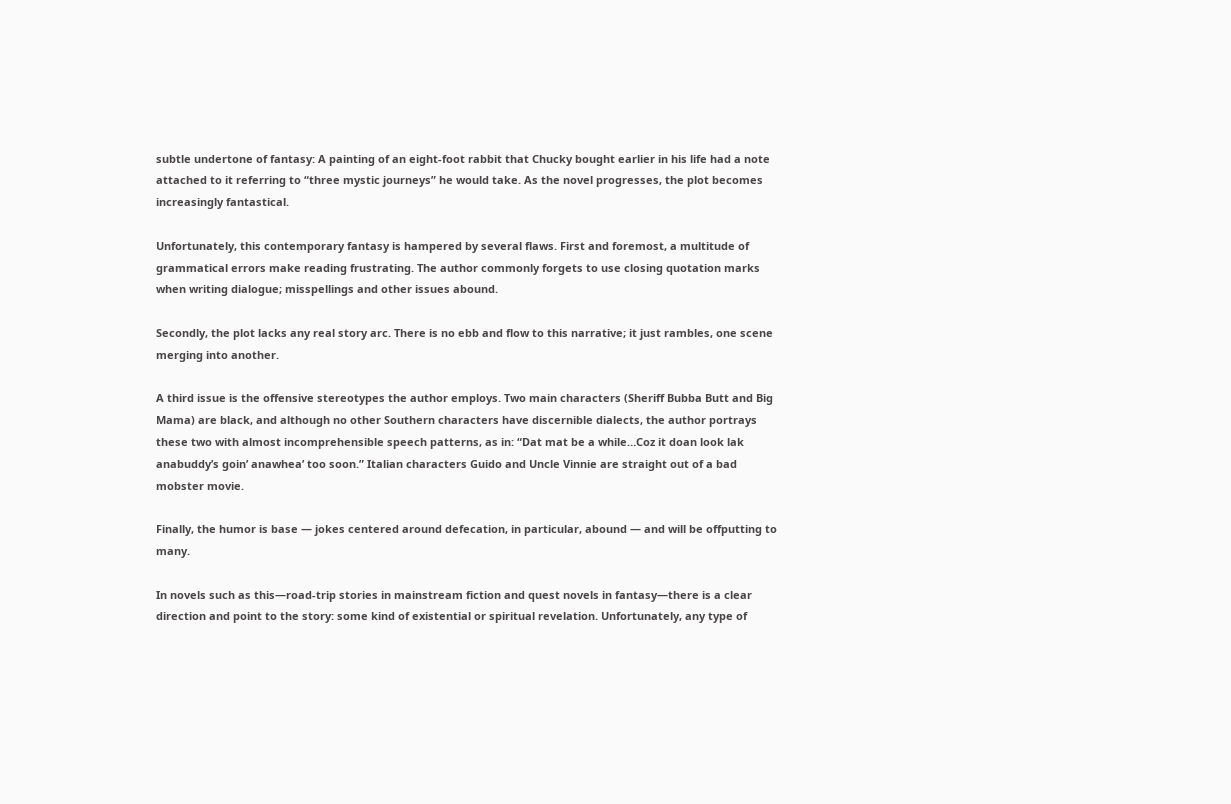subtle undertone of fantasy: A painting of an eight-foot rabbit that Chucky bought earlier in his life had a note attached to it referring to “three mystic journeys” he would take. As the novel progresses, the plot becomes increasingly fantastical.

Unfortunately, this contemporary fantasy is hampered by several flaws. First and foremost, a multitude of grammatical errors make reading frustrating. The author commonly forgets to use closing quotation marks when writing dialogue; misspellings and other issues abound.

Secondly, the plot lacks any real story arc. There is no ebb and flow to this narrative; it just rambles, one scene merging into another.

A third issue is the offensive stereotypes the author employs. Two main characters (Sheriff Bubba Butt and Big Mama) are black, and although no other Southern characters have discernible dialects, the author portrays these two with almost incomprehensible speech patterns, as in: “Dat mat be a while…Coz it doan look lak anabuddy’s goin’ anawhea’ too soon.” Italian characters Guido and Uncle Vinnie are straight out of a bad mobster movie.

Finally, the humor is base — jokes centered around defecation, in particular, abound — and will be offputting to many.

In novels such as this—road-trip stories in mainstream fiction and quest novels in fantasy—there is a clear direction and point to the story: some kind of existential or spiritual revelation. Unfortunately, any type of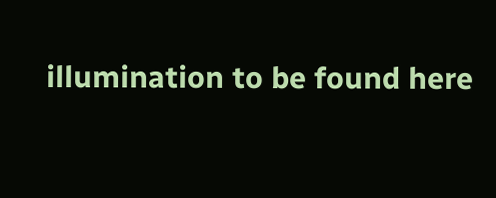illumination to be found here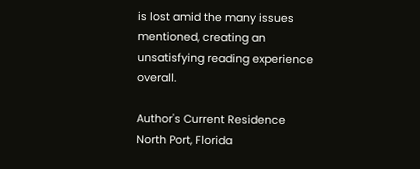is lost amid the many issues mentioned, creating an unsatisfying reading experience overall.

Author's Current Residence
North Port, Florida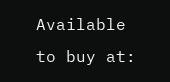Available to buy at: